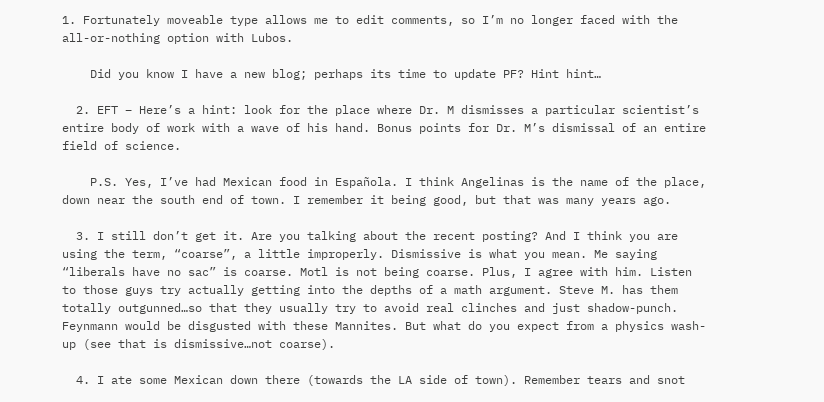1. Fortunately moveable type allows me to edit comments, so I’m no longer faced with the all-or-nothing option with Lubos.

    Did you know I have a new blog; perhaps its time to update PF? Hint hint…

  2. EFT – Here’s a hint: look for the place where Dr. M dismisses a particular scientist’s entire body of work with a wave of his hand. Bonus points for Dr. M’s dismissal of an entire field of science.

    P.S. Yes, I’ve had Mexican food in Española. I think Angelinas is the name of the place, down near the south end of town. I remember it being good, but that was many years ago.

  3. I still don’t get it. Are you talking about the recent posting? And I think you are using the term, “coarse”, a little improperly. Dismissive is what you mean. Me saying “liberals have no sac” is coarse. Motl is not being coarse. Plus, I agree with him. Listen to those guys try actually getting into the depths of a math argument. Steve M. has them totally outgunned…so that they usually try to avoid real clinches and just shadow-punch. Feynmann would be disgusted with these Mannites. But what do you expect from a physics wash-up (see that is dismissive…not coarse).

  4. I ate some Mexican down there (towards the LA side of town). Remember tears and snot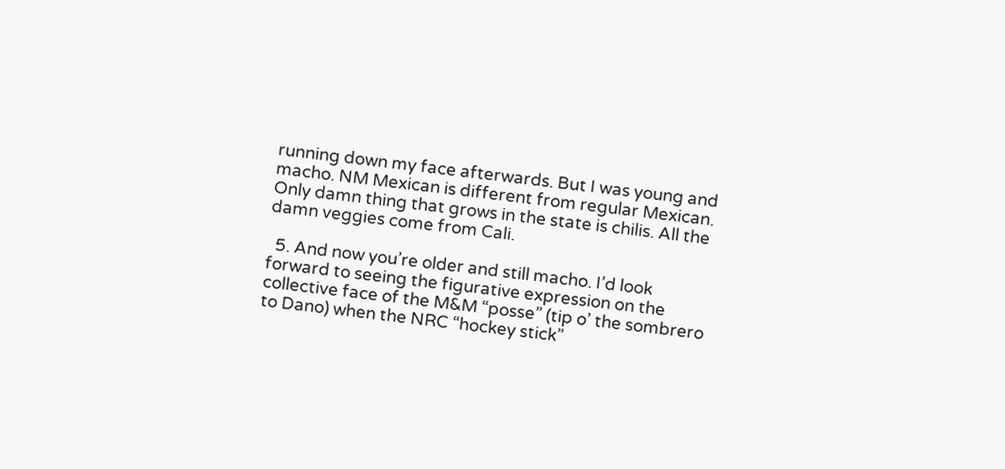running down my face afterwards. But I was young and macho. NM Mexican is different from regular Mexican. Only damn thing that grows in the state is chilis. All the damn veggies come from Cali.

  5. And now you’re older and still macho. I’d look forward to seeing the figurative expression on the collective face of the M&M “posse” (tip o’ the sombrero to Dano) when the NRC “hockey stick”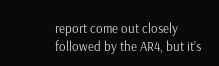report come out closely followed by the AR4, but it’s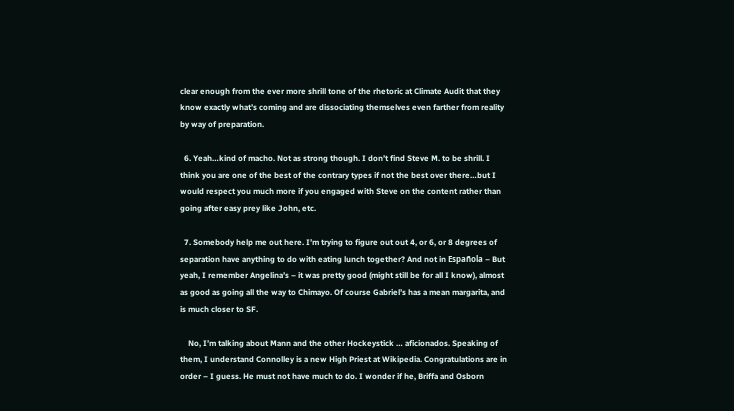clear enough from the ever more shrill tone of the rhetoric at Climate Audit that they know exactly what’s coming and are dissociating themselves even farther from reality by way of preparation.

  6. Yeah…kind of macho. Not as strong though. I don’t find Steve M. to be shrill. I think you are one of the best of the contrary types if not the best over there…but I would respect you much more if you engaged with Steve on the content rather than going after easy prey like John, etc.

  7. Somebody help me out here. I’m trying to figure out out 4, or 6, or 8 degrees of separation have anything to do with eating lunch together? And not in Española – But yeah, I remember Angelina’s – it was pretty good (might still be for all I know), almost as good as going all the way to Chimayo. Of course Gabriel’s has a mean margarita, and is much closer to SF.

    No, I’m talking about Mann and the other Hockeystick … aficionados. Speaking of them, I understand Connolley is a new High Priest at Wikipedia. Congratulations are in order – I guess. He must not have much to do. I wonder if he, Briffa and Osborn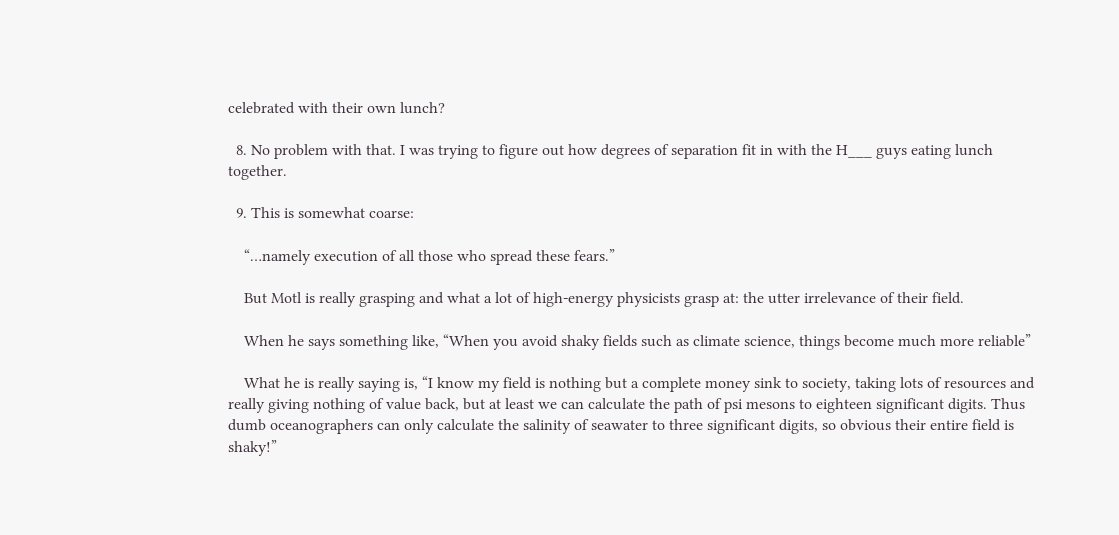celebrated with their own lunch?

  8. No problem with that. I was trying to figure out how degrees of separation fit in with the H___ guys eating lunch together.

  9. This is somewhat coarse:

    “…namely execution of all those who spread these fears.”

    But Motl is really grasping and what a lot of high-energy physicists grasp at: the utter irrelevance of their field.

    When he says something like, “When you avoid shaky fields such as climate science, things become much more reliable”

    What he is really saying is, “I know my field is nothing but a complete money sink to society, taking lots of resources and really giving nothing of value back, but at least we can calculate the path of psi mesons to eighteen significant digits. Thus dumb oceanographers can only calculate the salinity of seawater to three significant digits, so obvious their entire field is shaky!”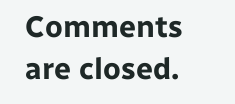Comments are closed.